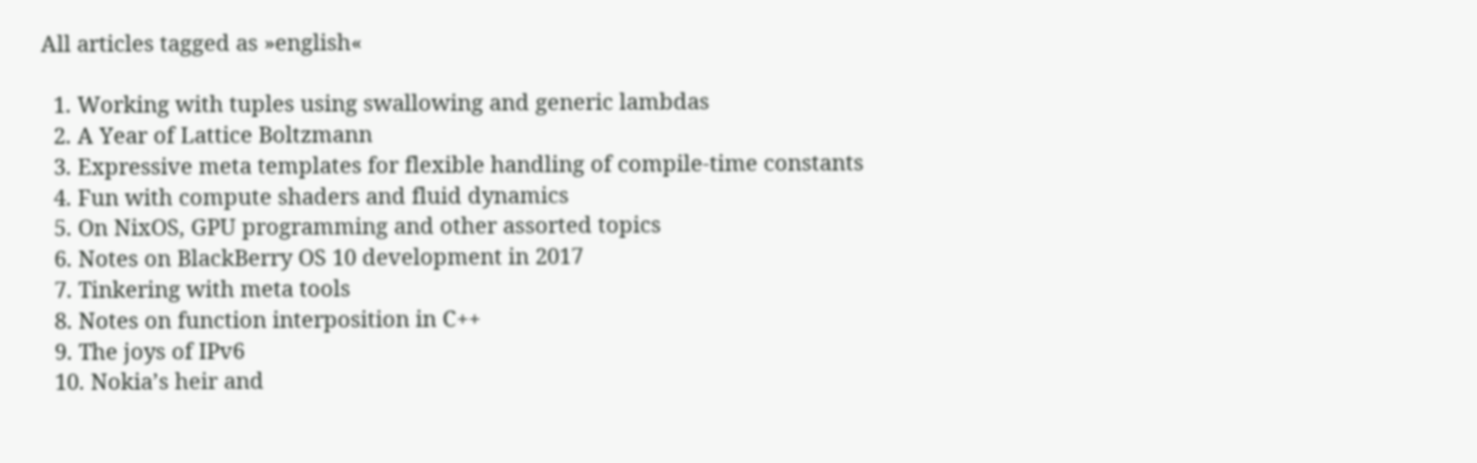All articles tagged as »english«

  1. Working with tuples using swallowing and generic lambdas
  2. A Year of Lattice Boltzmann
  3. Expressive meta templates for flexible handling of compile-time constants
  4. Fun with compute shaders and fluid dynamics
  5. On NixOS, GPU programming and other assorted topics
  6. Notes on BlackBerry OS 10 development in 2017
  7. Tinkering with meta tools
  8. Notes on function interposition in C++
  9. The joys of IPv6
  10. Nokia’s heir and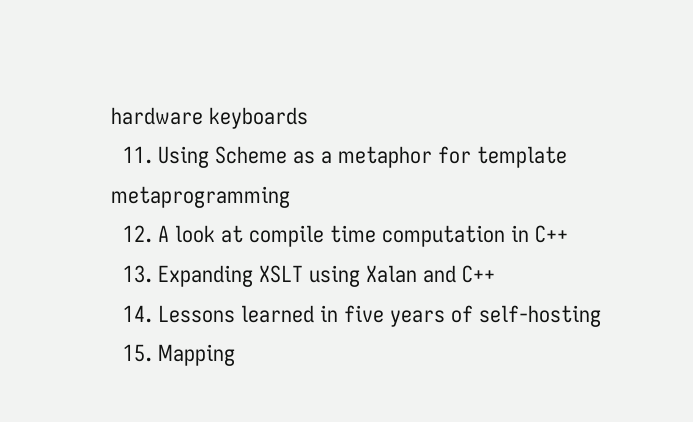hardware keyboards
  11. Using Scheme as a metaphor for template metaprogramming
  12. A look at compile time computation in C++
  13. Expanding XSLT using Xalan and C++
  14. Lessons learned in five years of self-hosting
  15. Mapping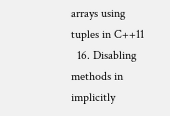arrays using tuples in C++11
  16. Disabling methods in implicitly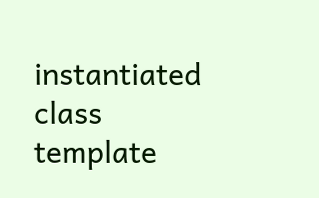instantiated class template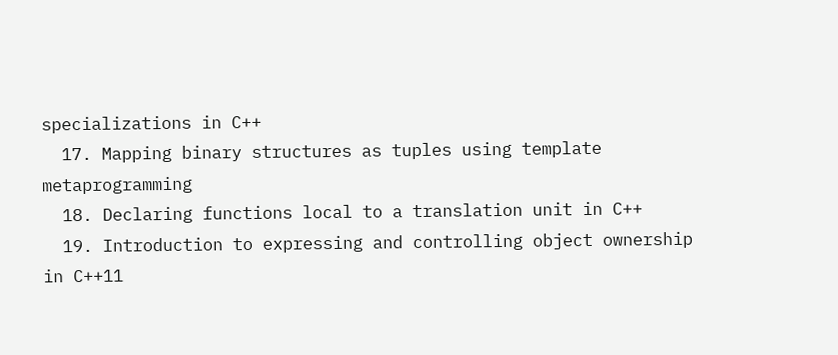specializations in C++
  17. Mapping binary structures as tuples using template metaprogramming
  18. Declaring functions local to a translation unit in C++
  19. Introduction to expressing and controlling object ownership in C++11